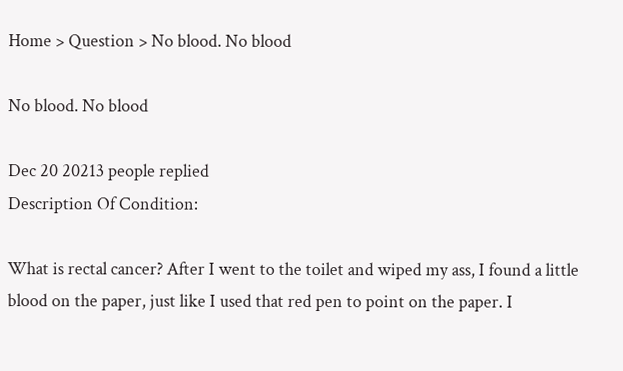Home > Question > No blood. No blood

No blood. No blood

Dec 20 20213 people replied
Description Of Condition:

What is rectal cancer? After I went to the toilet and wiped my ass, I found a little blood on the paper, just like I used that red pen to point on the paper. I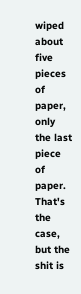wiped about five pieces of paper, only the last piece of paper. That's the case, but the shit is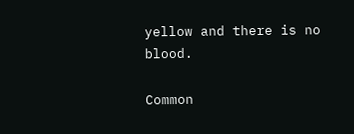yellow and there is no blood.

Common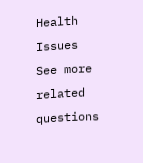Health Issues
See more related questions